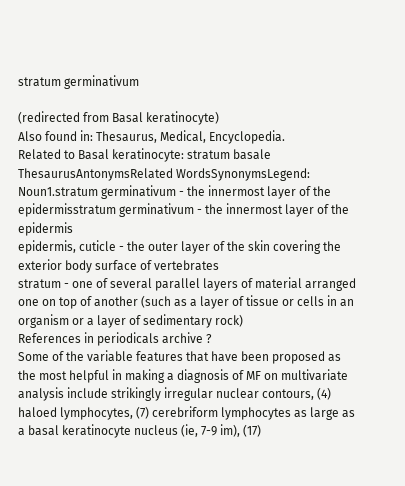stratum germinativum

(redirected from Basal keratinocyte)
Also found in: Thesaurus, Medical, Encyclopedia.
Related to Basal keratinocyte: stratum basale
ThesaurusAntonymsRelated WordsSynonymsLegend:
Noun1.stratum germinativum - the innermost layer of the epidermisstratum germinativum - the innermost layer of the epidermis
epidermis, cuticle - the outer layer of the skin covering the exterior body surface of vertebrates
stratum - one of several parallel layers of material arranged one on top of another (such as a layer of tissue or cells in an organism or a layer of sedimentary rock)
References in periodicals archive ?
Some of the variable features that have been proposed as the most helpful in making a diagnosis of MF on multivariate analysis include strikingly irregular nuclear contours, (4) haloed lymphocytes, (7) cerebriform lymphocytes as large as a basal keratinocyte nucleus (ie, 7-9 im), (17)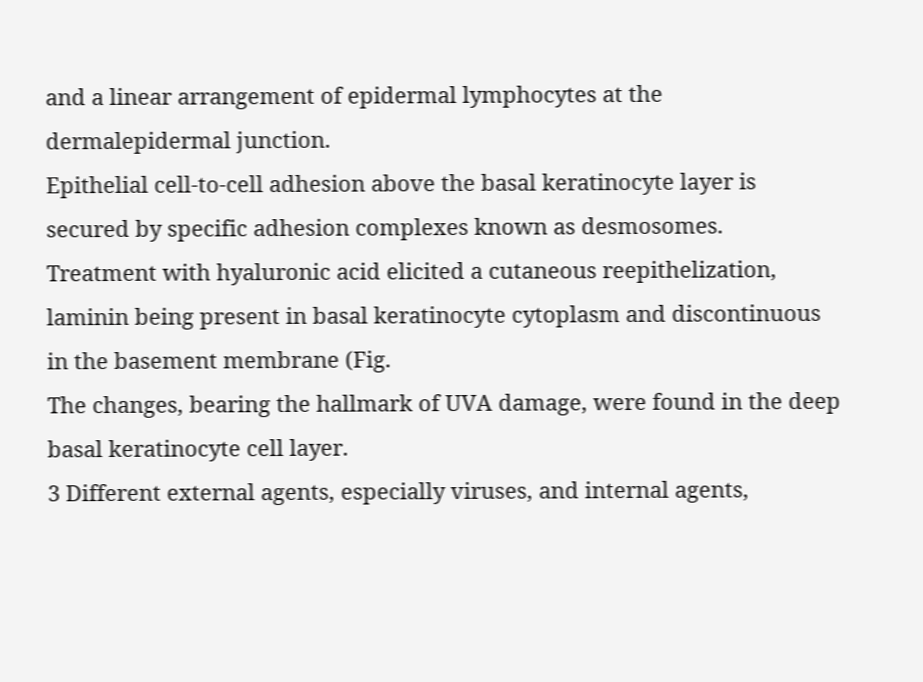and a linear arrangement of epidermal lymphocytes at the dermalepidermal junction.
Epithelial cell-to-cell adhesion above the basal keratinocyte layer is secured by specific adhesion complexes known as desmosomes.
Treatment with hyaluronic acid elicited a cutaneous reepithelization, laminin being present in basal keratinocyte cytoplasm and discontinuous in the basement membrane (Fig.
The changes, bearing the hallmark of UVA damage, were found in the deep basal keratinocyte cell layer.
3 Different external agents, especially viruses, and internal agents,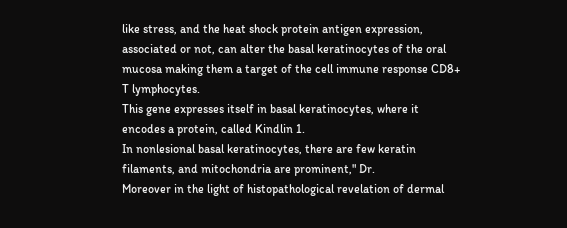like stress, and the heat shock protein antigen expression, associated or not, can alter the basal keratinocytes of the oral mucosa making them a target of the cell immune response CD8+ T lymphocytes.
This gene expresses itself in basal keratinocytes, where it encodes a protein, called Kindlin 1.
In nonlesional basal keratinocytes, there are few keratin filaments, and mitochondria are prominent," Dr.
Moreover in the light of histopathological revelation of dermal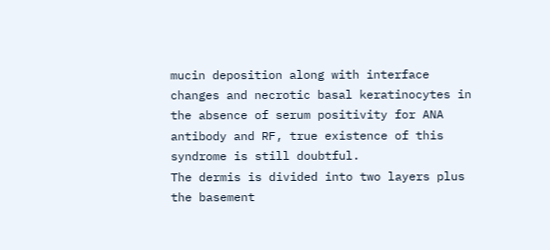mucin deposition along with interface changes and necrotic basal keratinocytes in the absence of serum positivity for ANA antibody and RF, true existence of this syndrome is still doubtful.
The dermis is divided into two layers plus the basement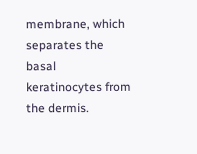membrane, which separates the basal keratinocytes from the dermis.